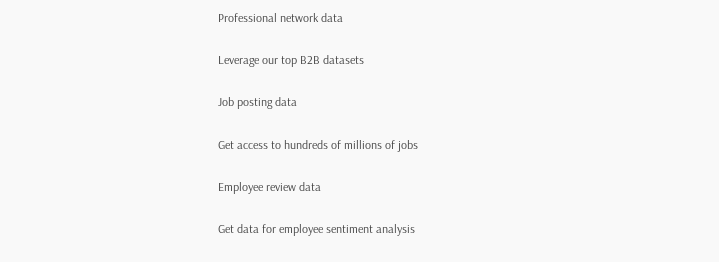Professional network data

Leverage our top B2B datasets

Job posting data

Get access to hundreds of millions of jobs

Employee review data

Get data for employee sentiment analysis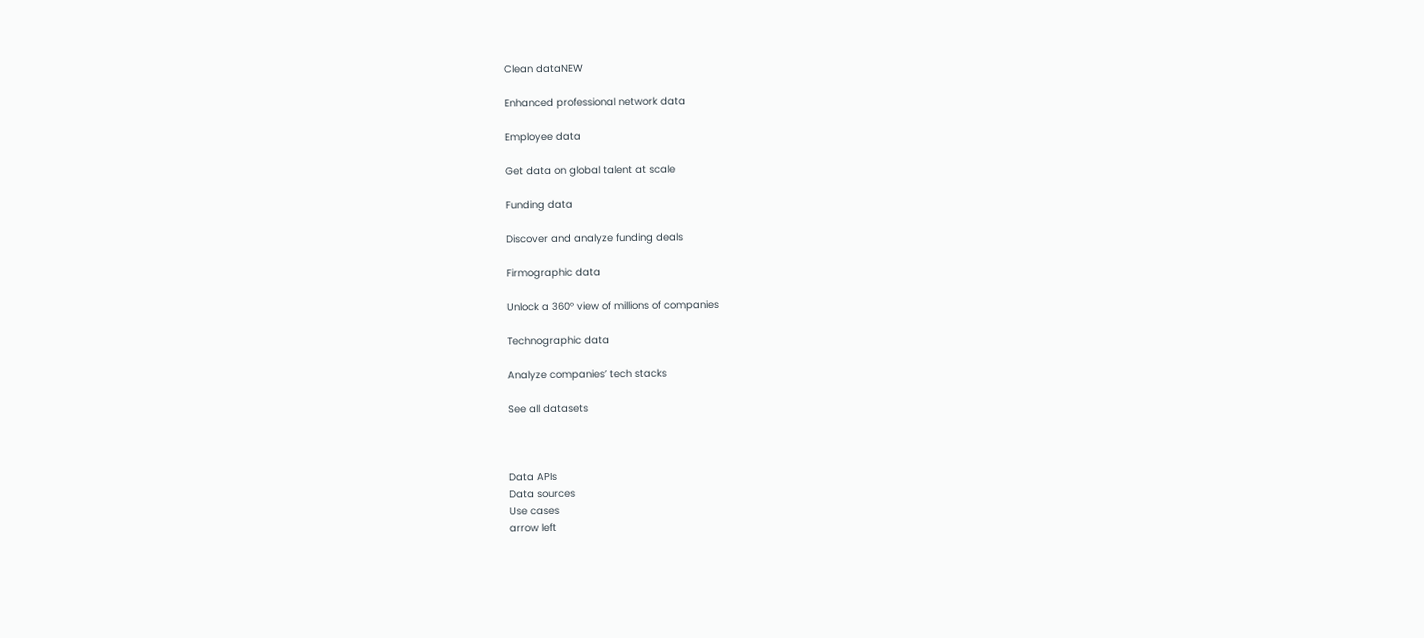Clean dataNEW

Enhanced professional network data

Employee data

Get data on global talent at scale

Funding data

Discover and analyze funding deals

Firmographic data

Unlock a 360° view of millions of companies

Technographic data

Analyze companies’ tech stacks

See all datasets



Data APIs
Data sources
Use cases
arrow left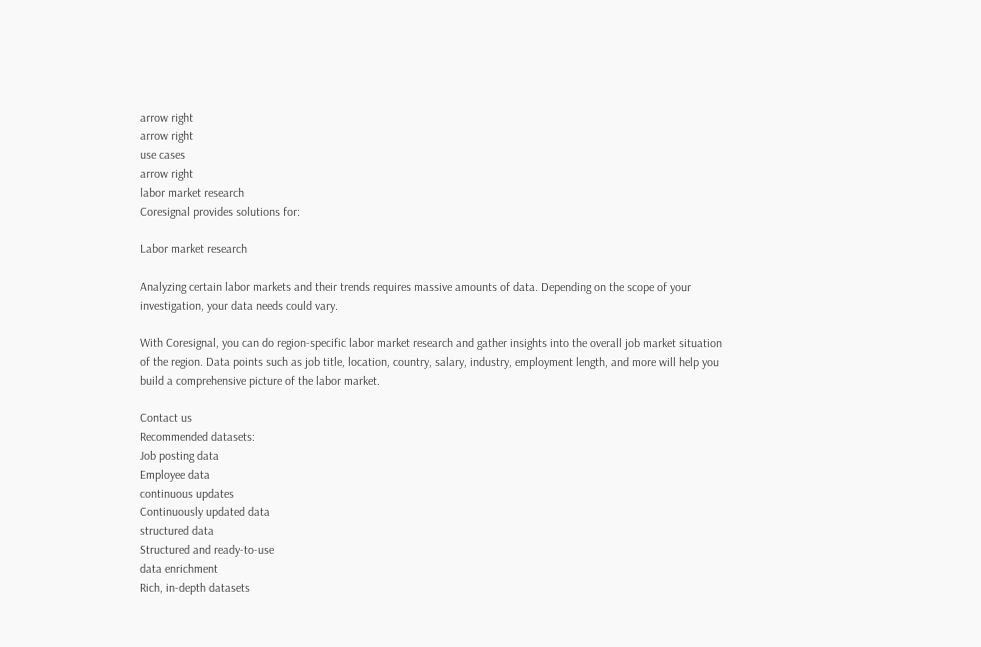arrow right
arrow right
use cases
arrow right
labor market research
Coresignal provides solutions for:

Labor market research

Analyzing certain labor markets and their trends requires massive amounts of data. Depending on the scope of your investigation, your data needs could vary.

With Coresignal, you can do region-specific labor market research and gather insights into the overall job market situation of the region. Data points such as job title, location, country, salary, industry, employment length, and more will help you build a comprehensive picture of the labor market.

Contact us
Recommended datasets:
Job posting data
Employee data
continuous updates
Continuously updated data
structured data
Structured and ready-to-use
data enrichment
Rich, in-depth datasets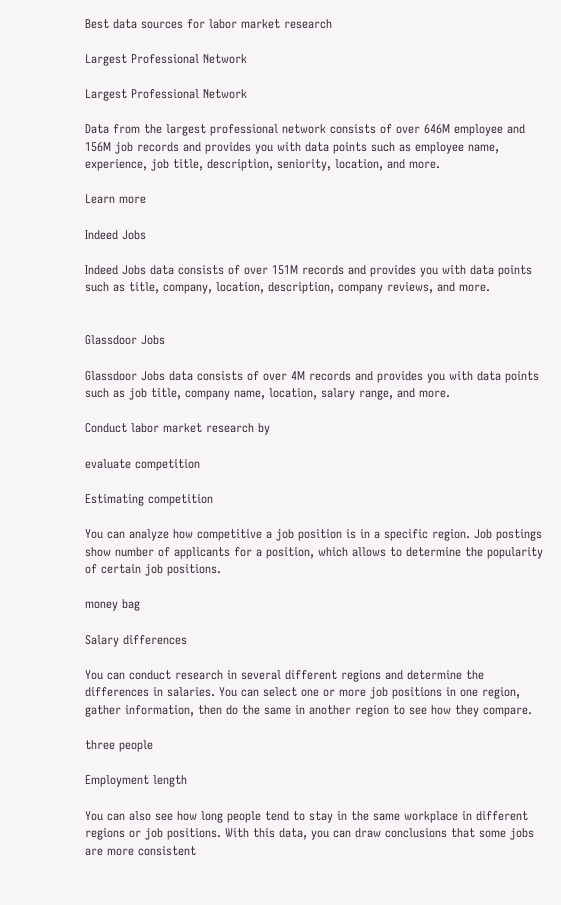Best data sources for labor market research

Largest Professional Network

Largest Professional Network

Data from the largest professional network consists of over 646M employee and 156M job records and provides you with data points such as employee name, experience, job title, description, seniority, location, and more.

Learn more

Indeed Jobs

Indeed Jobs data consists of over 151M records and provides you with data points such as title, company, location, description, company reviews, and more.


Glassdoor Jobs

Glassdoor Jobs data consists of over 4M records and provides you with data points such as job title, company name, location, salary range, and more.

Conduct labor market research by

evaluate competition

Estimating competition

You can analyze how competitive a job position is in a specific region. Job postings show number of applicants for a position, which allows to determine the popularity of certain job positions.

money bag

Salary differences

You can conduct research in several different regions and determine the differences in salaries. You can select one or more job positions in one region, gather information, then do the same in another region to see how they compare.

three people

Employment length

You can also see how long people tend to stay in the same workplace in different regions or job positions. With this data, you can draw conclusions that some jobs are more consistent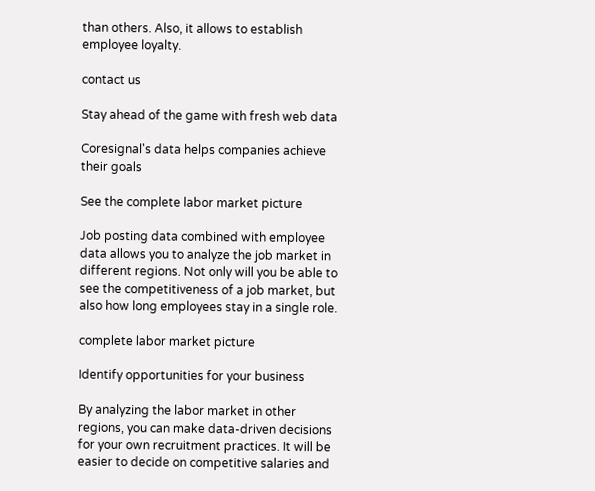than others. Also, it allows to establish employee loyalty.

contact us

Stay ahead of the game with fresh web data

Coresignal's data helps companies achieve their goals

See the complete labor market picture

Job posting data combined with employee data allows you to analyze the job market in different regions. Not only will you be able to see the competitiveness of a job market, but also how long employees stay in a single role.

complete labor market picture

Identify opportunities for your business

By analyzing the labor market in other regions, you can make data-driven decisions for your own recruitment practices. It will be easier to decide on competitive salaries and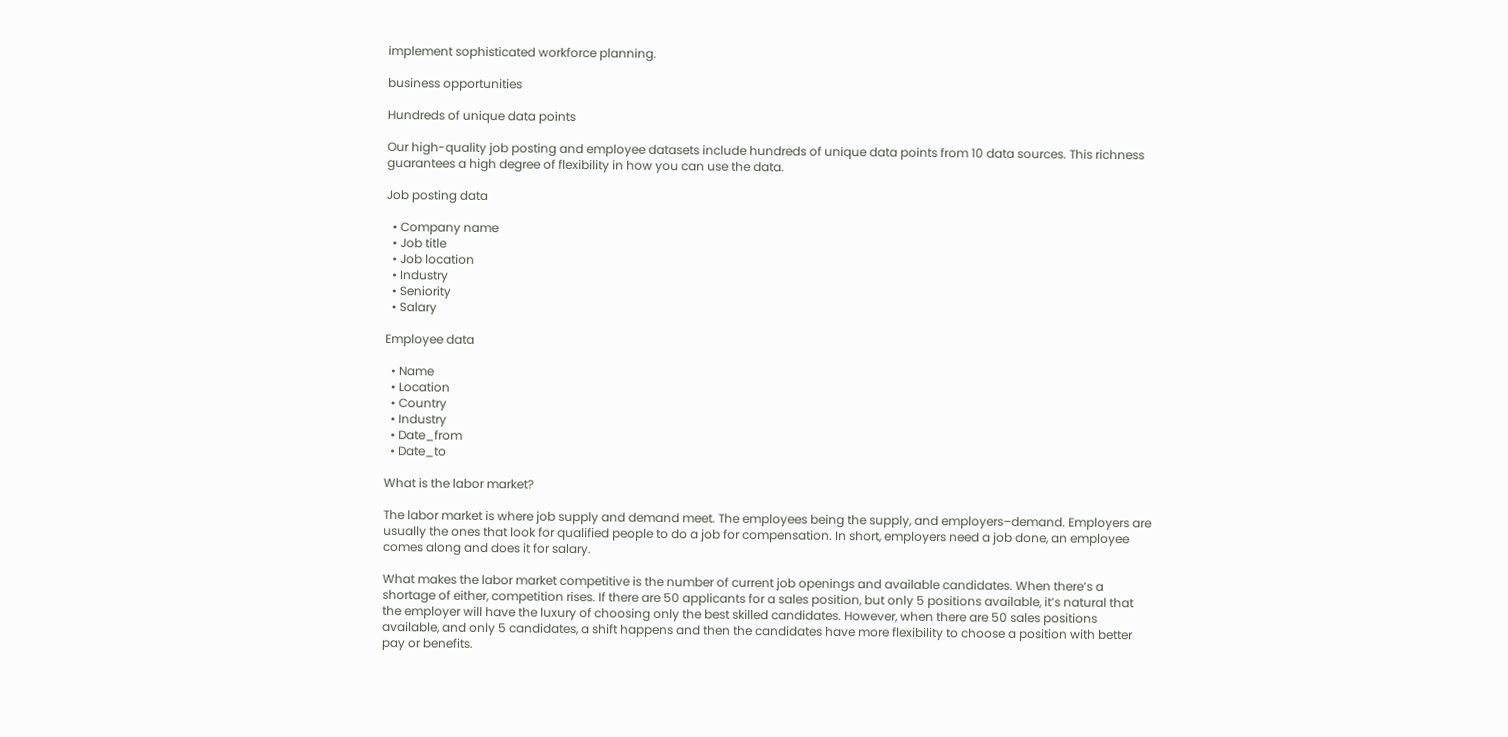implement sophisticated workforce planning.

business opportunities

Hundreds of unique data points

Our high-quality job posting and employee datasets include hundreds of unique data points from 10 data sources. This richness guarantees a high degree of flexibility in how you can use the data.

Job posting data

  • Company name
  • Job title
  • Job location
  • Industry
  • Seniority
  • Salary

Employee data

  • Name
  • Location
  • Country
  • Industry
  • Date_from
  • Date_to

What is the labor market?

The labor market is where job supply and demand meet. The employees being the supply, and employers–demand. Employers are usually the ones that look for qualified people to do a job for compensation. In short, employers need a job done, an employee comes along and does it for salary.

What makes the labor market competitive is the number of current job openings and available candidates. When there’s a shortage of either, competition rises. If there are 50 applicants for a sales position, but only 5 positions available, it’s natural that the employer will have the luxury of choosing only the best skilled candidates. However, when there are 50 sales positions available, and only 5 candidates, a shift happens and then the candidates have more flexibility to choose a position with better pay or benefits.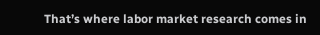That’s where labor market research comes in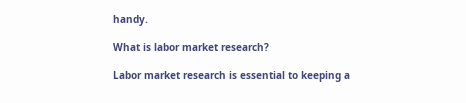handy.

What is labor market research?

Labor market research is essential to keeping a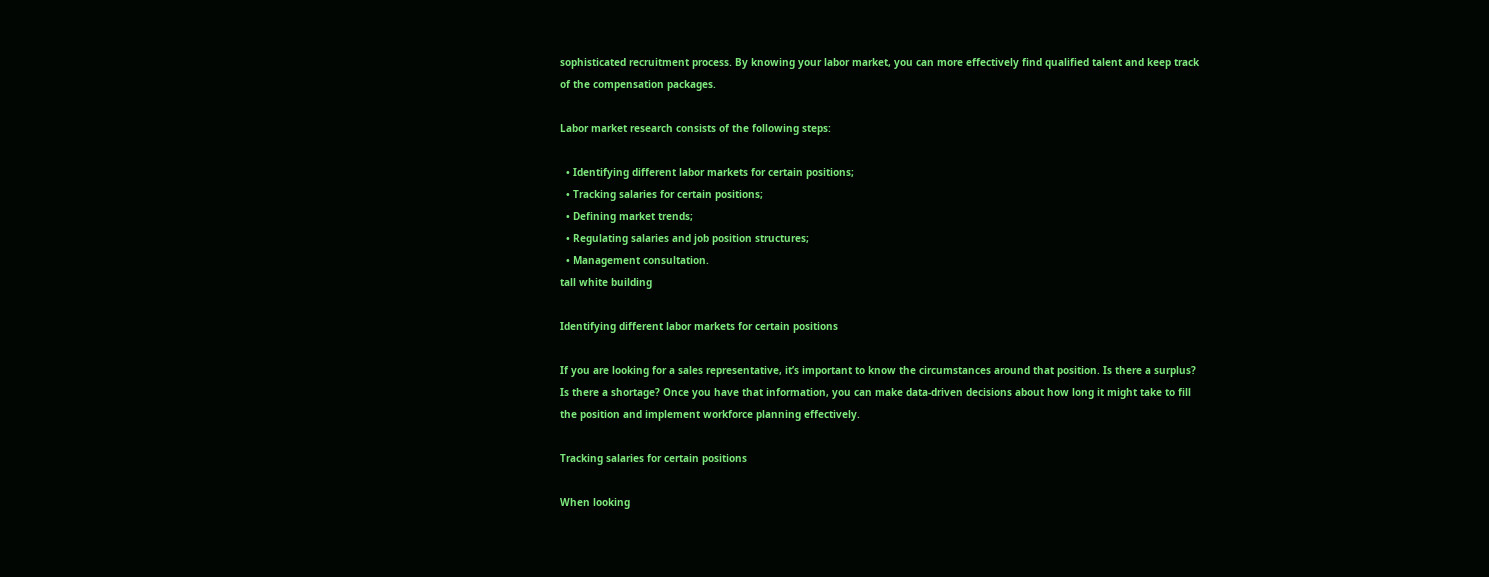sophisticated recruitment process. By knowing your labor market, you can more effectively find qualified talent and keep track of the compensation packages.

Labor market research consists of the following steps:

  • Identifying different labor markets for certain positions;
  • Tracking salaries for certain positions;
  • Defining market trends;
  • Regulating salaries and job position structures;
  • Management consultation.
tall white building

Identifying different labor markets for certain positions

If you are looking for a sales representative, it’s important to know the circumstances around that position. Is there a surplus? Is there a shortage? Once you have that information, you can make data-driven decisions about how long it might take to fill the position and implement workforce planning effectively.

Tracking salaries for certain positions

When looking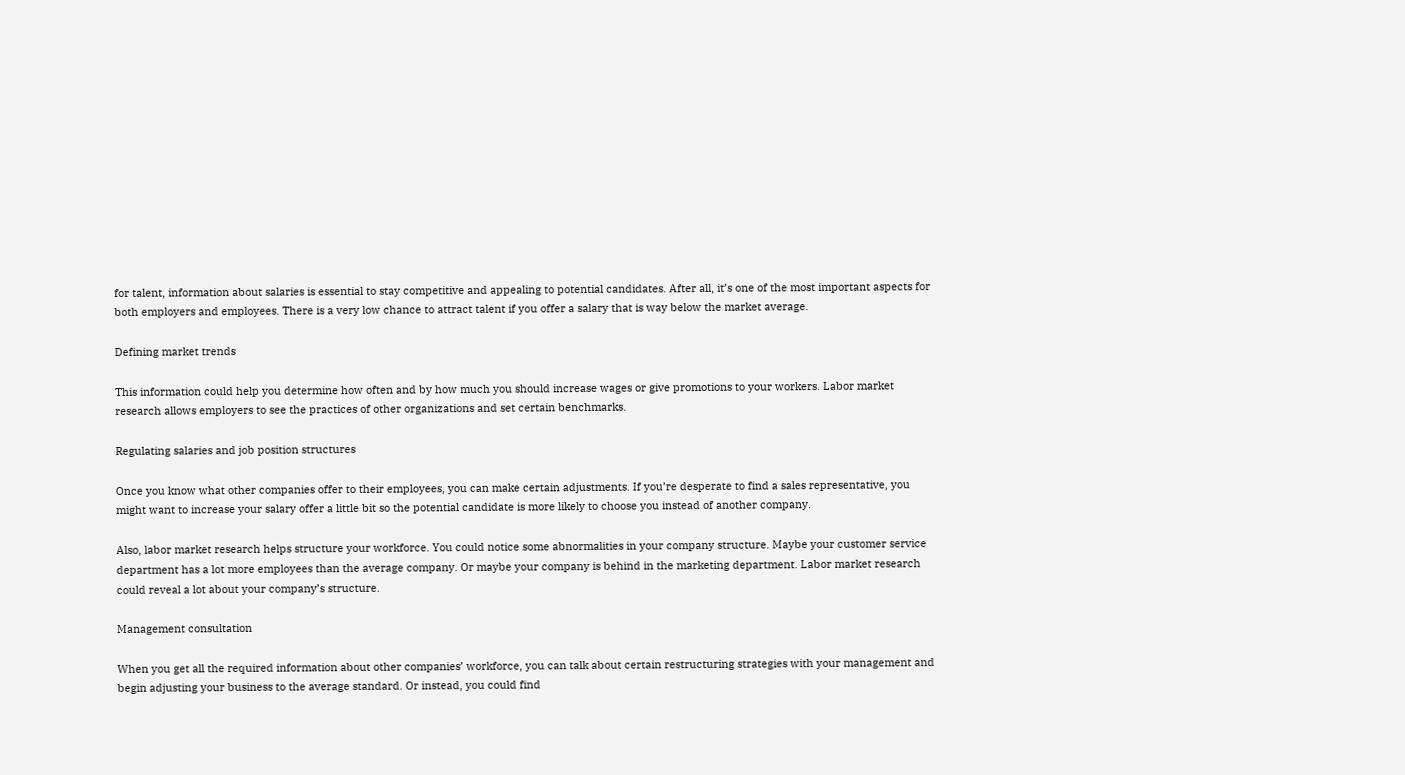for talent, information about salaries is essential to stay competitive and appealing to potential candidates. After all, it’s one of the most important aspects for both employers and employees. There is a very low chance to attract talent if you offer a salary that is way below the market average.

Defining market trends

This information could help you determine how often and by how much you should increase wages or give promotions to your workers. Labor market research allows employers to see the practices of other organizations and set certain benchmarks.

Regulating salaries and job position structures

Once you know what other companies offer to their employees, you can make certain adjustments. If you’re desperate to find a sales representative, you might want to increase your salary offer a little bit so the potential candidate is more likely to choose you instead of another company.

Also, labor market research helps structure your workforce. You could notice some abnormalities in your company structure. Maybe your customer service department has a lot more employees than the average company. Or maybe your company is behind in the marketing department. Labor market research could reveal a lot about your company’s structure.

Management consultation

When you get all the required information about other companies’ workforce, you can talk about certain restructuring strategies with your management and begin adjusting your business to the average standard. Or instead, you could find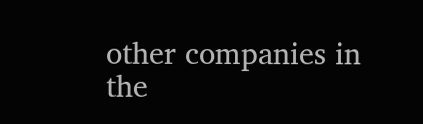other companies in the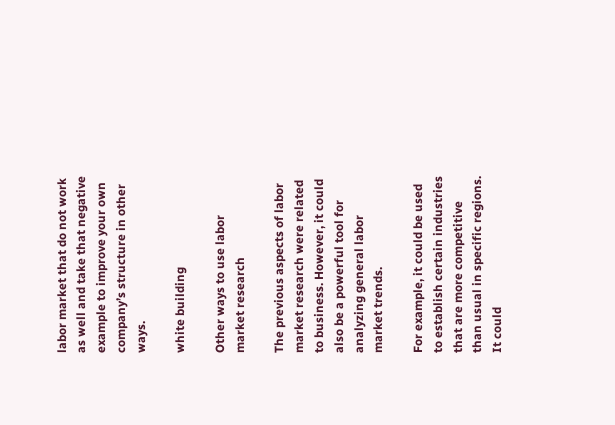labor market that do not work as well and take that negative example to improve your own company’s structure in other ways.

white building

Other ways to use labor market research

The previous aspects of labor market research were related to business. However, it could also be a powerful tool for analyzing general labor market trends.

For example, it could be used to establish certain industries that are more competitive than usual in specific regions. It could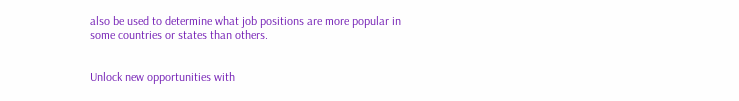also be used to determine what job positions are more popular in some countries or states than others.


Unlock new opportunities with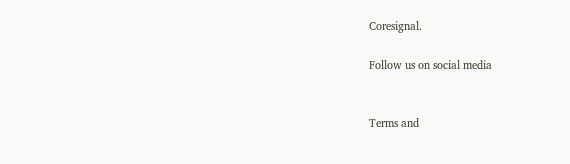Coresignal.

Follow us on social media


Terms and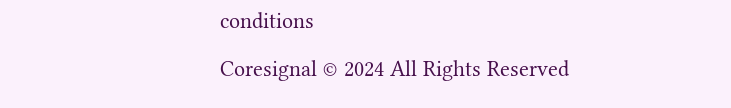conditions

Coresignal © 2024 All Rights Reserved